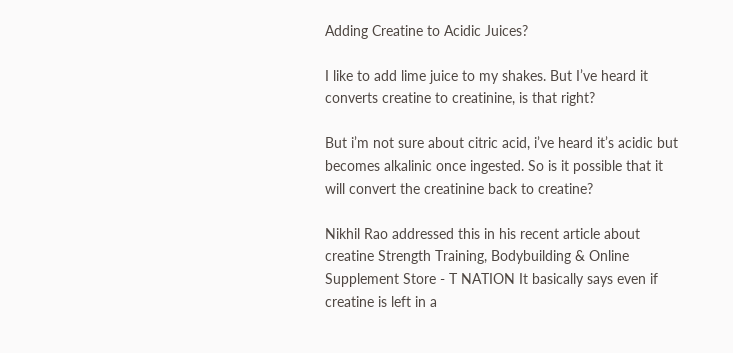Adding Creatine to Acidic Juices?

I like to add lime juice to my shakes. But I’ve heard it converts creatine to creatinine, is that right?

But i’m not sure about citric acid, i’ve heard it’s acidic but becomes alkalinic once ingested. So is it possible that it will convert the creatinine back to creatine?

Nikhil Rao addressed this in his recent article about creatine Strength Training, Bodybuilding & Online Supplement Store - T NATION It basically says even if creatine is left in a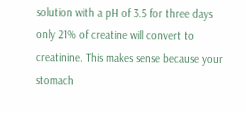solution with a pH of 3.5 for three days only 21% of creatine will convert to creatinine. This makes sense because your stomach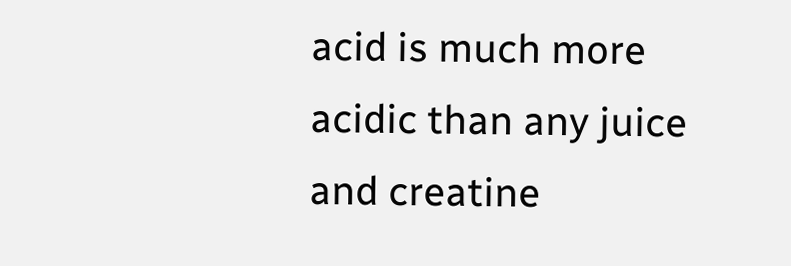acid is much more acidic than any juice and creatine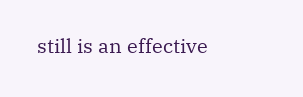still is an effective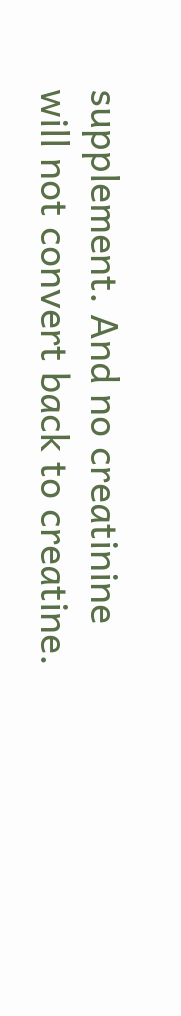supplement. And no creatinine will not convert back to creatine.